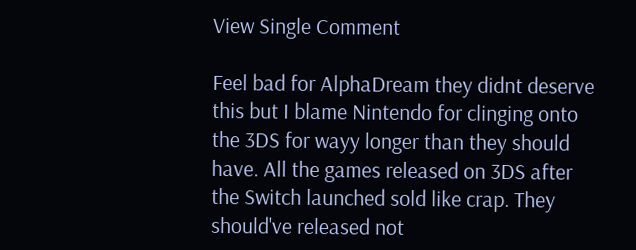View Single Comment

Feel bad for AlphaDream they didnt deserve this but I blame Nintendo for clinging onto the 3DS for wayy longer than they should have. All the games released on 3DS after the Switch launched sold like crap. They should've released not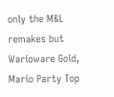only the M&L remakes but Warioware Gold, Mario Party Top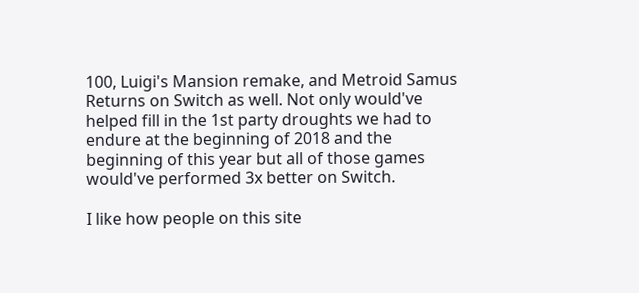100, Luigi's Mansion remake, and Metroid Samus Returns on Switch as well. Not only would've helped fill in the 1st party droughts we had to endure at the beginning of 2018 and the beginning of this year but all of those games would've performed 3x better on Switch.

I like how people on this site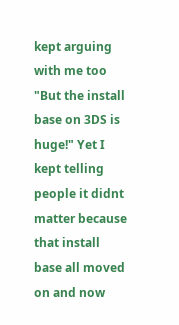kept arguing with me too "But the install base on 3DS is huge!" Yet I kept telling people it didnt matter because that install base all moved on and now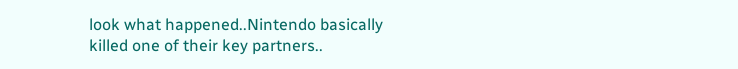look what happened..Nintendo basically killed one of their key partners..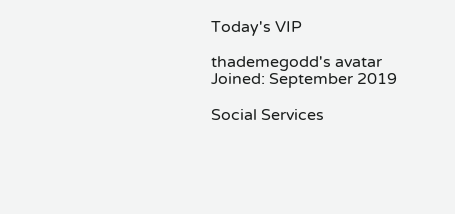Today's VIP

thademegodd's avatar
Joined: September 2019

Social Services